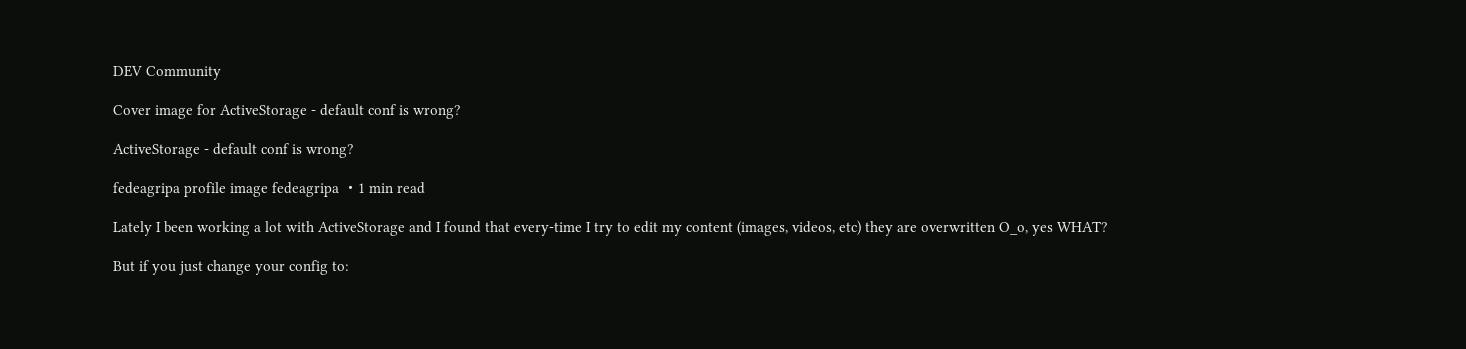DEV Community

Cover image for ActiveStorage - default conf is wrong?

ActiveStorage - default conf is wrong?

fedeagripa profile image fedeagripa ・1 min read

Lately I been working a lot with ActiveStorage and I found that every-time I try to edit my content (images, videos, etc) they are overwritten O_o, yes WHAT?

But if you just change your config to: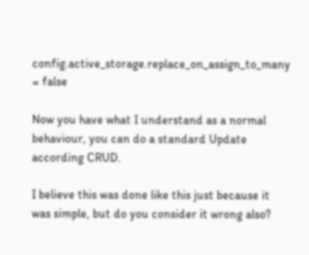config.active_storage.replace_on_assign_to_many = false

Now you have what I understand as a normal behaviour, you can do a standard Update according CRUD.

I believe this was done like this just because it was simple, but do you consider it wrong also?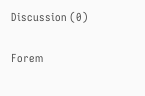Discussion (0)

Forem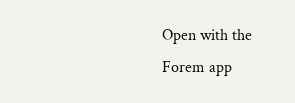Open with the Forem app